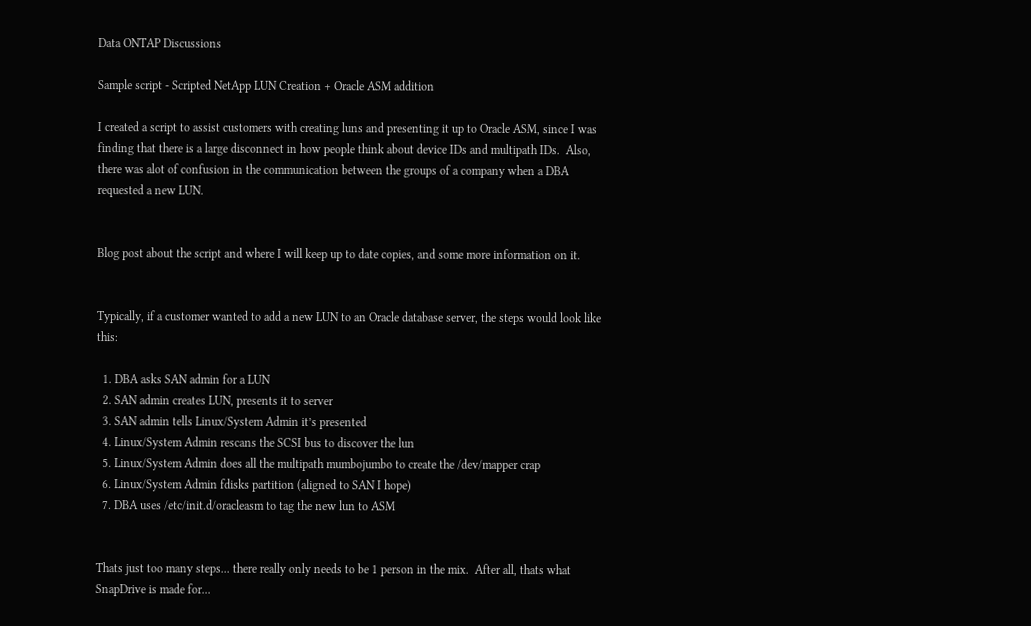Data ONTAP Discussions

Sample script - Scripted NetApp LUN Creation + Oracle ASM addition

I created a script to assist customers with creating luns and presenting it up to Oracle ASM, since I was finding that there is a large disconnect in how people think about device IDs and multipath IDs.  Also, there was alot of confusion in the communication between the groups of a company when a DBA requested a new LUN.


Blog post about the script and where I will keep up to date copies, and some more information on it.


Typically, if a customer wanted to add a new LUN to an Oracle database server, the steps would look like this:

  1. DBA asks SAN admin for a LUN
  2. SAN admin creates LUN, presents it to server
  3. SAN admin tells Linux/System Admin it’s presented
  4. Linux/System Admin rescans the SCSI bus to discover the lun
  5. Linux/System Admin does all the multipath mumbojumbo to create the /dev/mapper crap
  6. Linux/System Admin fdisks partition (aligned to SAN I hope)
  7. DBA uses /etc/init.d/oracleasm to tag the new lun to ASM


Thats just too many steps... there really only needs to be 1 person in the mix.  After all, thats what SnapDrive is made for...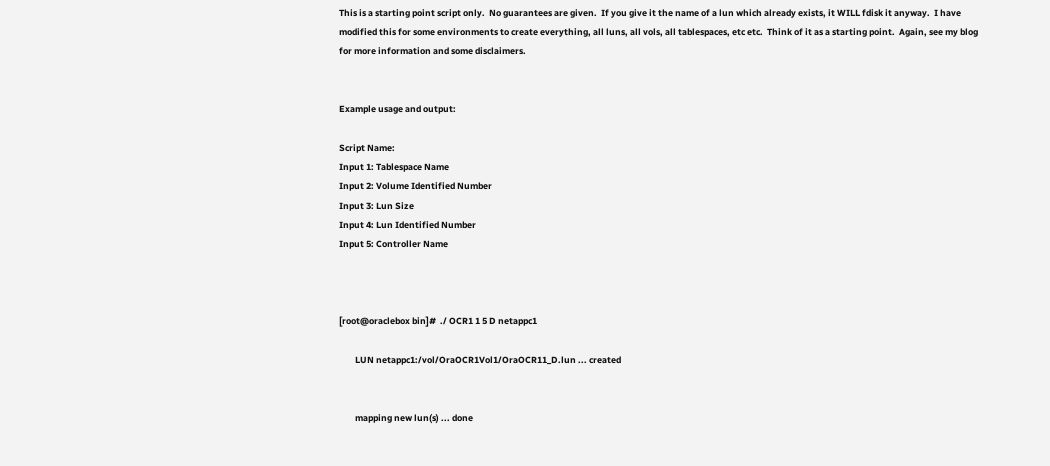This is a starting point script only.  No guarantees are given.  If you give it the name of a lun which already exists, it WILL fdisk it anyway.  I have modified this for some environments to create everything, all luns, all vols, all tablespaces, etc etc.  Think of it as a starting point.  Again, see my blog for more information and some disclaimers.


Example usage and output:

Script Name:
Input 1: Tablespace Name
Input 2: Volume Identified Number
Input 3: Lun Size
Input 4: Lun Identified Number
Input 5: Controller Name



[root@oraclebox bin]#  ./ OCR1 1 5 D netappc1

        LUN netappc1:/vol/OraOCR1Vol1/OraOCR11_D.lun ... created


        mapping new lun(s) ... done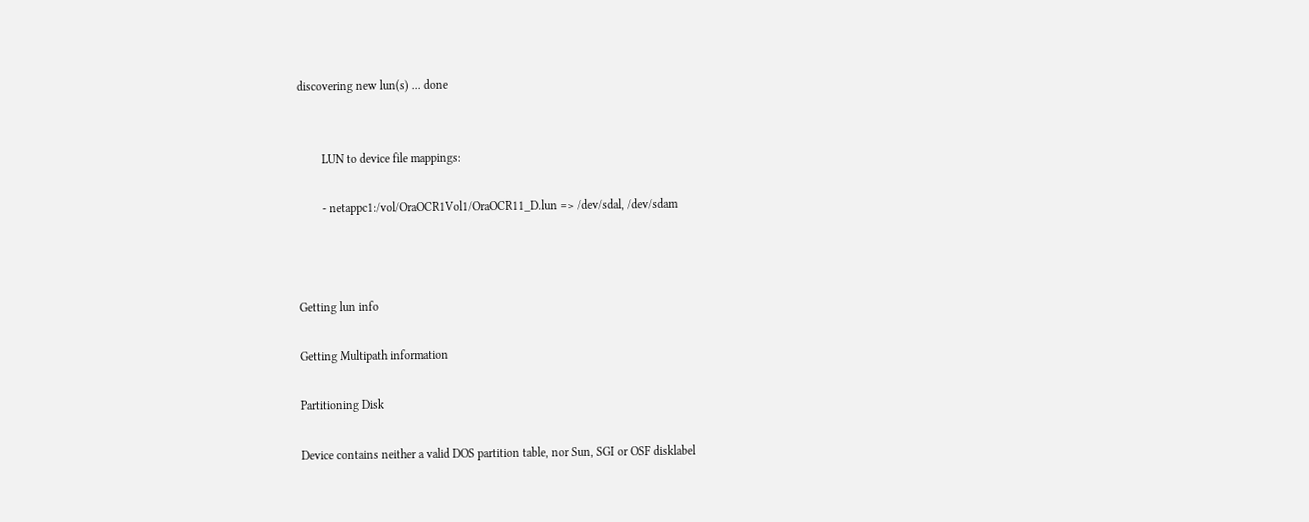discovering new lun(s) ... done


        LUN to device file mappings:

        - netappc1:/vol/OraOCR1Vol1/OraOCR11_D.lun => /dev/sdal, /dev/sdam



Getting lun info

Getting Multipath information

Partitioning Disk

Device contains neither a valid DOS partition table, nor Sun, SGI or OSF disklabel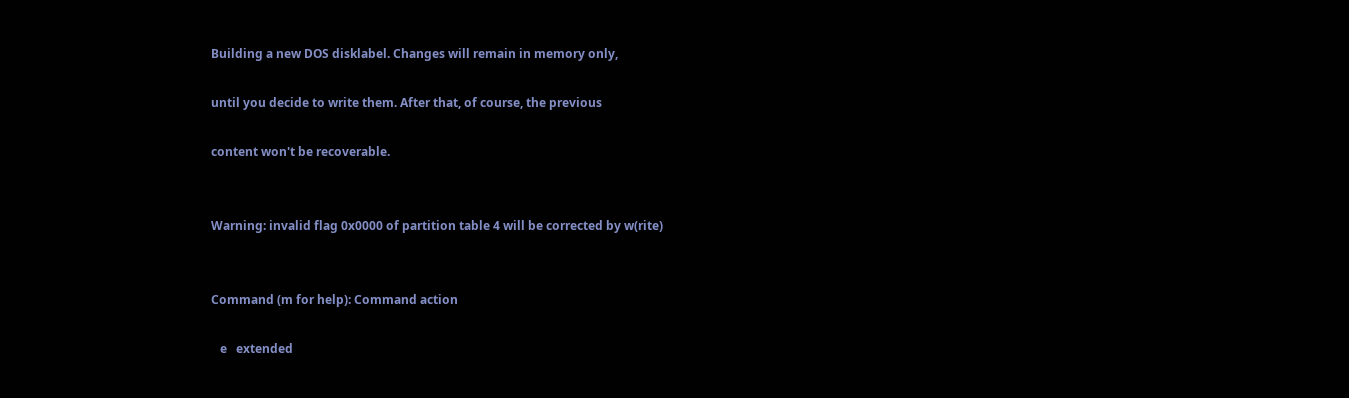Building a new DOS disklabel. Changes will remain in memory only,

until you decide to write them. After that, of course, the previous

content won't be recoverable.


Warning: invalid flag 0x0000 of partition table 4 will be corrected by w(rite)


Command (m for help): Command action

   e   extended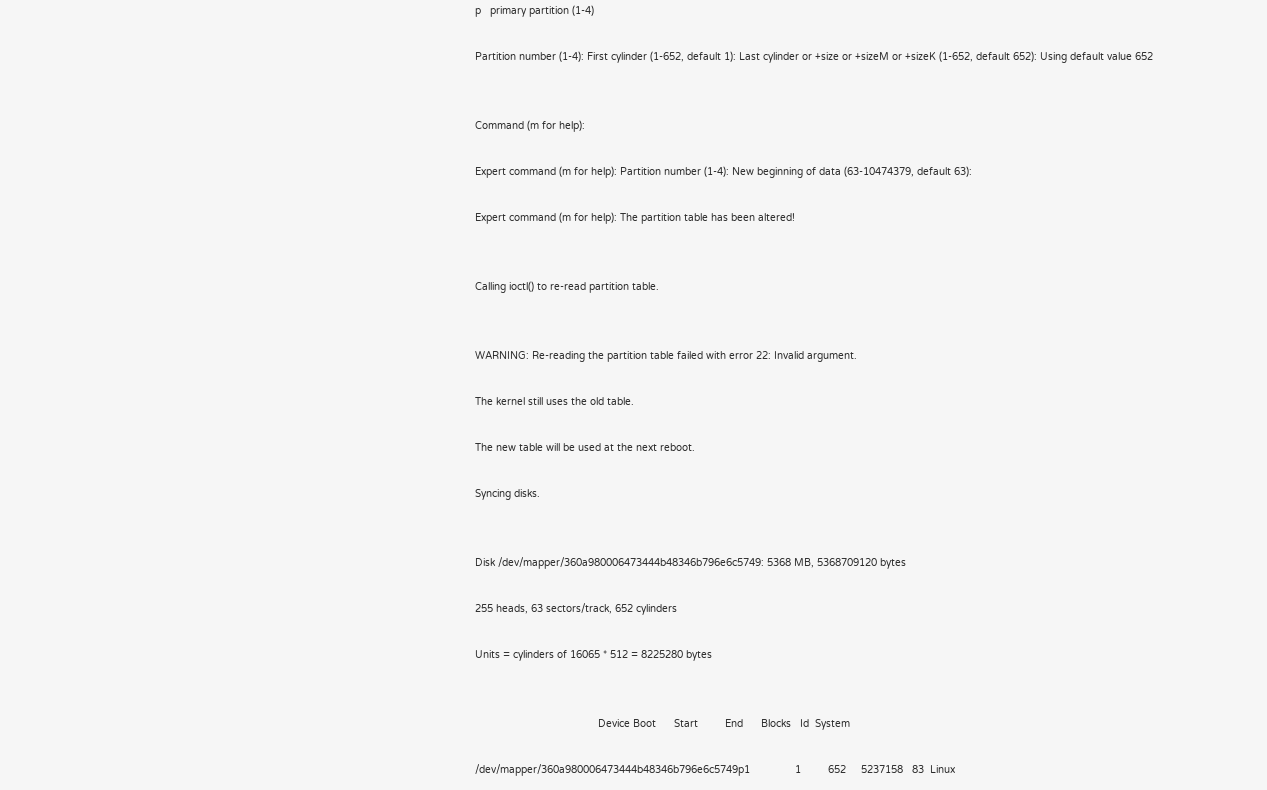p   primary partition (1-4)

Partition number (1-4): First cylinder (1-652, default 1): Last cylinder or +size or +sizeM or +sizeK (1-652, default 652): Using default value 652


Command (m for help):

Expert command (m for help): Partition number (1-4): New beginning of data (63-10474379, default 63):

Expert command (m for help): The partition table has been altered!


Calling ioctl() to re-read partition table.


WARNING: Re-reading the partition table failed with error 22: Invalid argument.

The kernel still uses the old table.

The new table will be used at the next reboot.

Syncing disks.


Disk /dev/mapper/360a980006473444b48346b796e6c5749: 5368 MB, 5368709120 bytes

255 heads, 63 sectors/track, 652 cylinders

Units = cylinders of 16065 * 512 = 8225280 bytes


                                         Device Boot      Start         End      Blocks   Id  System

/dev/mapper/360a980006473444b48346b796e6c5749p1               1         652     5237158   83  Linux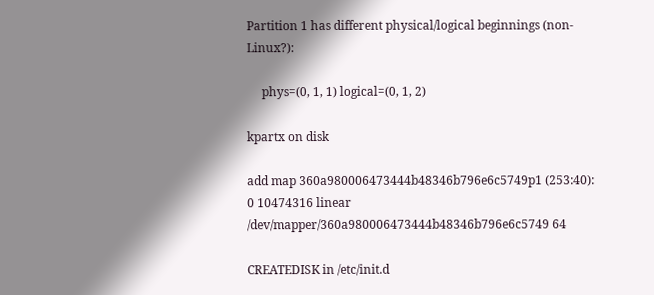Partition 1 has different physical/logical beginnings (non-Linux?):

     phys=(0, 1, 1) logical=(0, 1, 2)

kpartx on disk

add map 360a980006473444b48346b796e6c5749p1 (253:40): 0 10474316 linear /dev/mapper/360a980006473444b48346b796e6c5749 64

CREATEDISK in /etc/init.d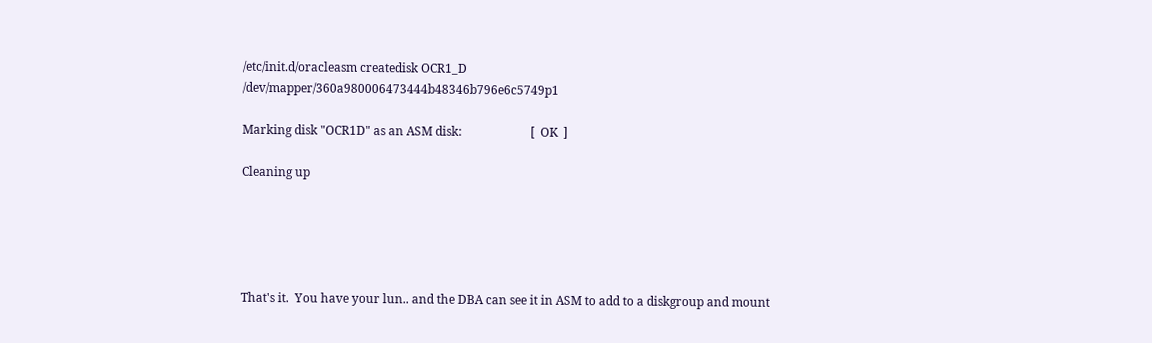/etc/init.d/oracleasm createdisk OCR1_D /dev/mapper/360a980006473444b48346b796e6c5749p1

Marking disk "OCR1D" as an ASM disk:                       [  OK  ]

Cleaning up





That's it.  You have your lun.. and the DBA can see it in ASM to add to a diskgroup and mount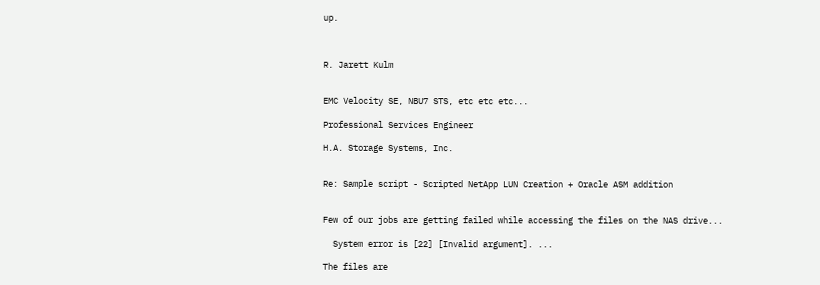up.



R. Jarett Kulm


EMC Velocity SE, NBU7 STS, etc etc etc...

Professional Services Engineer

H.A. Storage Systems, Inc.


Re: Sample script - Scripted NetApp LUN Creation + Oracle ASM addition


Few of our jobs are getting failed while accessing the files on the NAS drive...

  System error is [22] [Invalid argument]. ...

The files are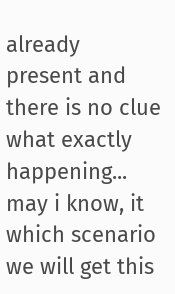already present and there is no clue what exactly  happening... may i know, it which scenario we will get this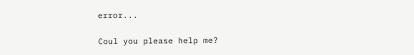error...

Coul you please help me?